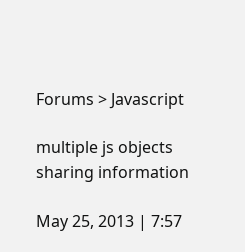Forums > Javascript

multiple js objects sharing information

May 25, 2013 | 7:57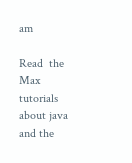am

Read  the Max tutorials about java and the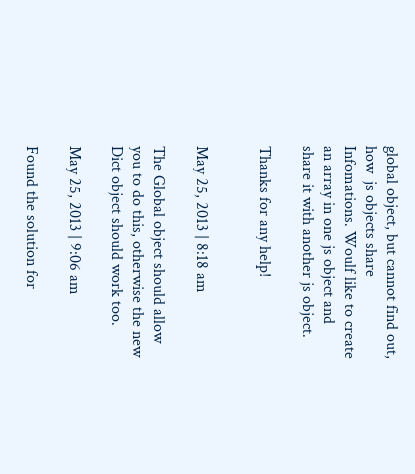global object, but cannot find out, how  js objects share Infomations. Woulf like to create an array in one js object and share it with another js object.

Thanks for any help!


May 25, 2013 | 8:18 am

The Global object should allow you to do this, otherwise the new Dict object should work too.

May 25, 2013 | 9:06 am

Found the solution for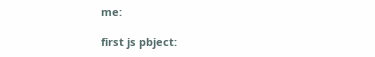me:

first js pbject: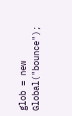glob = new Global("bounce");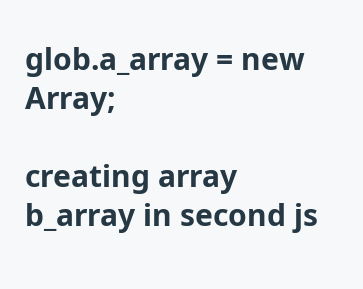glob.a_array = new Array;

creating array b_array in second js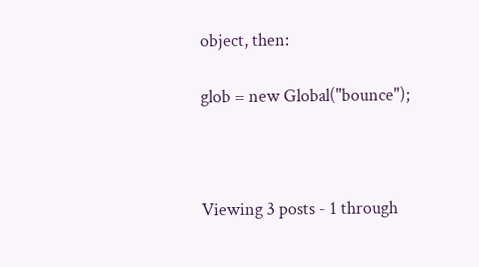object, then:

glob = new Global("bounce");



Viewing 3 posts - 1 through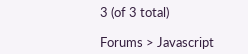3 (of 3 total)

Forums > Javascript